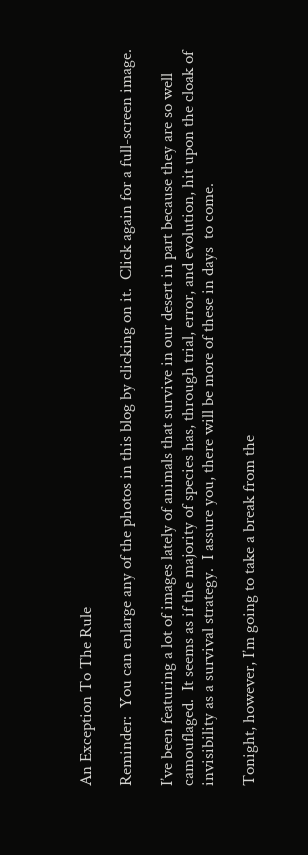An Exception To The Rule

Reminder:  You can enlarge any of the photos in this blog by clicking on it.  Click again for a full-screen image.

I’ve been featuring a lot of images lately of animals that survive in our desert in part because they are so well camouflaged.  It seems as if the majority of species has, through trial, error, and evolution, hit upon the cloak of invisibility as a survival strategy.  I assure you, there will be more of these in days  to come.

Tonight, however, I’m going to take a break from the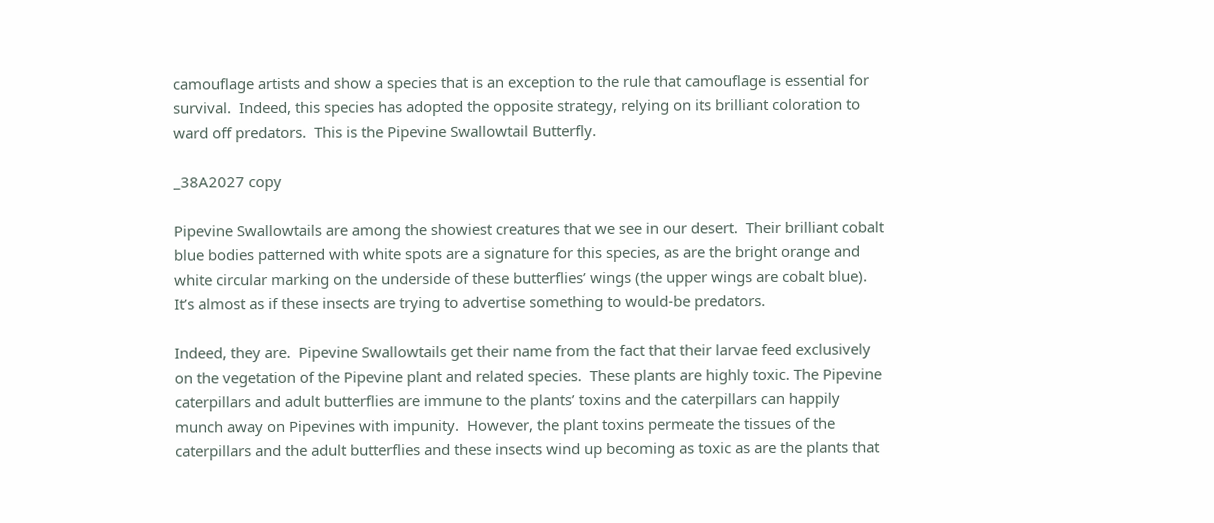camouflage artists and show a species that is an exception to the rule that camouflage is essential for survival.  Indeed, this species has adopted the opposite strategy, relying on its brilliant coloration to ward off predators.  This is the Pipevine Swallowtail Butterfly.

_38A2027 copy

Pipevine Swallowtails are among the showiest creatures that we see in our desert.  Their brilliant cobalt blue bodies patterned with white spots are a signature for this species, as are the bright orange and white circular marking on the underside of these butterflies’ wings (the upper wings are cobalt blue).  It’s almost as if these insects are trying to advertise something to would-be predators.

Indeed, they are.  Pipevine Swallowtails get their name from the fact that their larvae feed exclusively on the vegetation of the Pipevine plant and related species.  These plants are highly toxic. The Pipevine caterpillars and adult butterflies are immune to the plants’ toxins and the caterpillars can happily munch away on Pipevines with impunity.  However, the plant toxins permeate the tissues of the caterpillars and the adult butterflies and these insects wind up becoming as toxic as are the plants that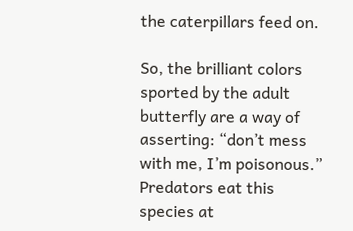the caterpillars feed on.

So, the brilliant colors sported by the adult butterfly are a way of asserting: “don’t mess with me, I’m poisonous.”  Predators eat this species at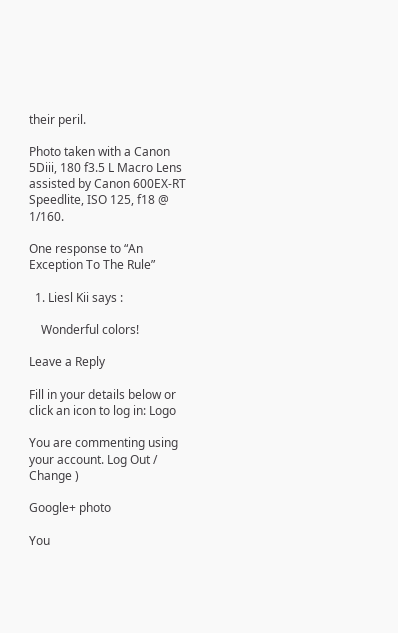their peril.

Photo taken with a Canon 5Diii, 180 f3.5 L Macro Lens assisted by Canon 600EX-RT Speedlite, ISO 125, f18 @ 1/160.

One response to “An Exception To The Rule”

  1. Liesl Kii says :

    Wonderful colors!

Leave a Reply

Fill in your details below or click an icon to log in: Logo

You are commenting using your account. Log Out /  Change )

Google+ photo

You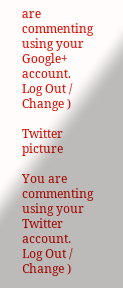are commenting using your Google+ account. Log Out /  Change )

Twitter picture

You are commenting using your Twitter account. Log Out /  Change )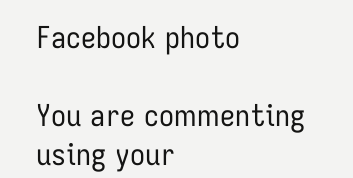Facebook photo

You are commenting using your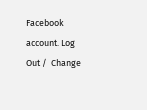Facebook account. Log Out /  Change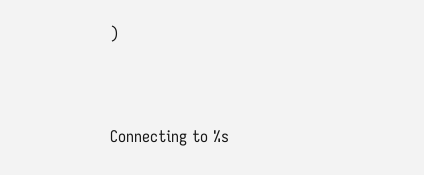)


Connecting to %s